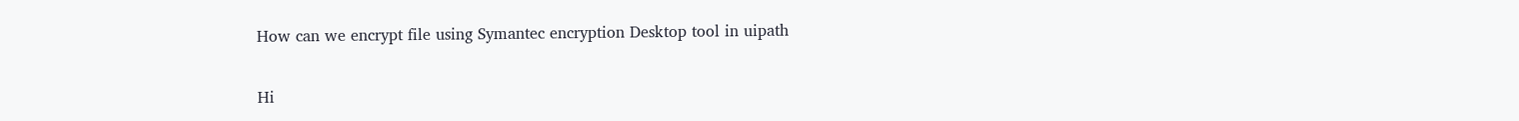How can we encrypt file using Symantec encryption Desktop tool in uipath

Hi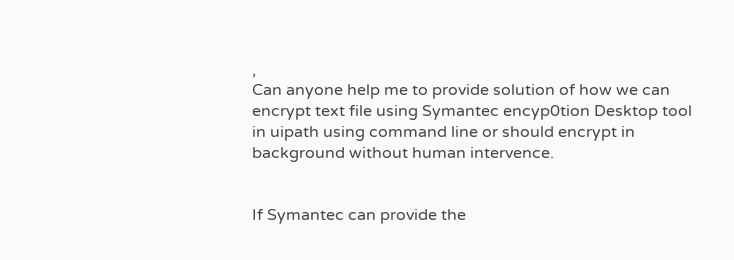,
Can anyone help me to provide solution of how we can encrypt text file using Symantec encyp0tion Desktop tool in uipath using command line or should encrypt in background without human intervence.


If Symantec can provide the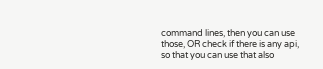command lines, then you can use those, OR check if there is any api, so that you can use that also